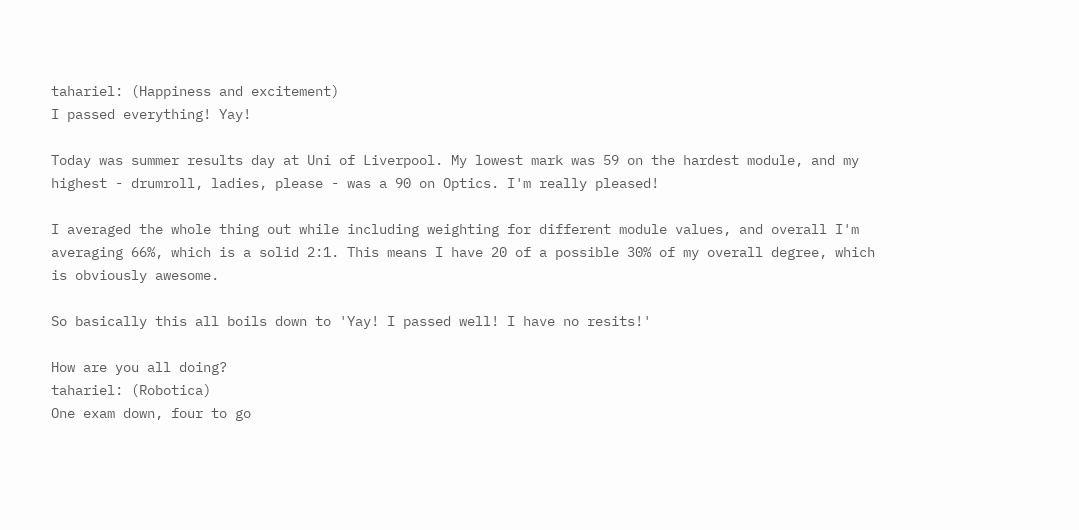tahariel: (Happiness and excitement)
I passed everything! Yay!

Today was summer results day at Uni of Liverpool. My lowest mark was 59 on the hardest module, and my highest - drumroll, ladies, please - was a 90 on Optics. I'm really pleased!

I averaged the whole thing out while including weighting for different module values, and overall I'm averaging 66%, which is a solid 2:1. This means I have 20 of a possible 30% of my overall degree, which is obviously awesome.

So basically this all boils down to 'Yay! I passed well! I have no resits!'

How are you all doing?
tahariel: (Robotica)
One exam down, four to go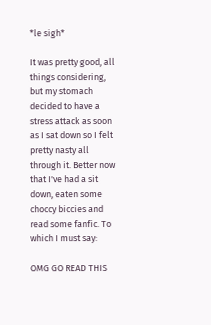*le sigh*

It was pretty good, all things considering, but my stomach decided to have a stress attack as soon as I sat down so I felt pretty nasty all through it. Better now that I've had a sit down, eaten some choccy biccies and read some fanfic. To which I must say:

OMG GO READ THIS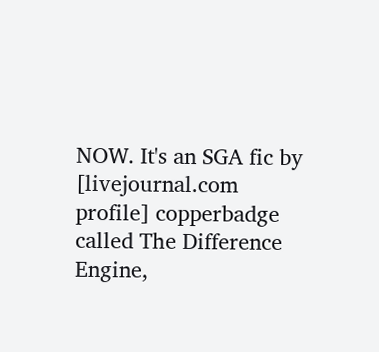NOW. It's an SGA fic by [livejournal.com profile] copperbadge called The Difference Engine,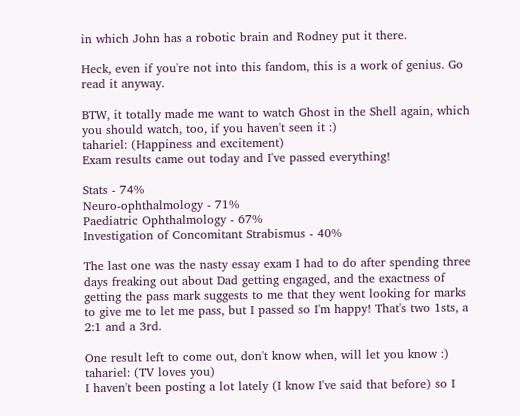in which John has a robotic brain and Rodney put it there.

Heck, even if you're not into this fandom, this is a work of genius. Go read it anyway.

BTW, it totally made me want to watch Ghost in the Shell again, which you should watch, too, if you haven't seen it :)
tahariel: (Happiness and excitement)
Exam results came out today and I've passed everything!

Stats - 74%
Neuro-ophthalmology - 71%
Paediatric Ophthalmology - 67%
Investigation of Concomitant Strabismus - 40%

The last one was the nasty essay exam I had to do after spending three days freaking out about Dad getting engaged, and the exactness of getting the pass mark suggests to me that they went looking for marks to give me to let me pass, but I passed so I'm happy! That's two 1sts, a 2:1 and a 3rd.

One result left to come out, don't know when, will let you know :)
tahariel: (TV loves you)
I haven't been posting a lot lately (I know I've said that before) so I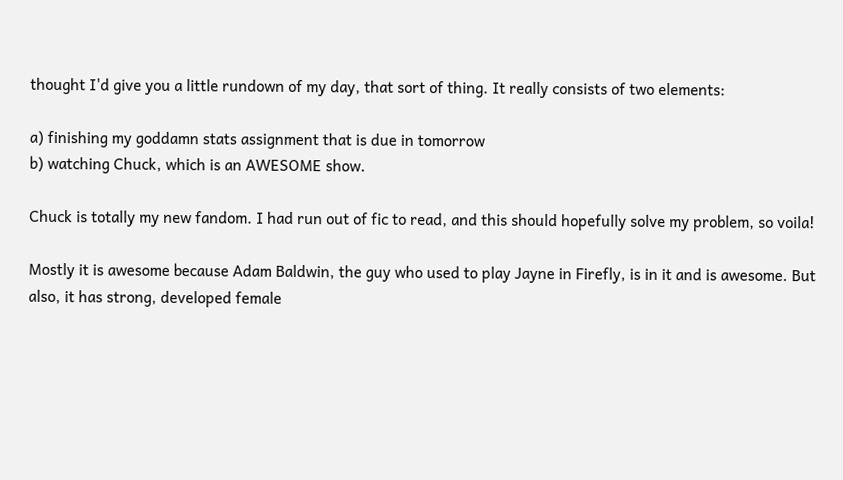thought I'd give you a little rundown of my day, that sort of thing. It really consists of two elements:

a) finishing my goddamn stats assignment that is due in tomorrow
b) watching Chuck, which is an AWESOME show.

Chuck is totally my new fandom. I had run out of fic to read, and this should hopefully solve my problem, so voila!

Mostly it is awesome because Adam Baldwin, the guy who used to play Jayne in Firefly, is in it and is awesome. But also, it has strong, developed female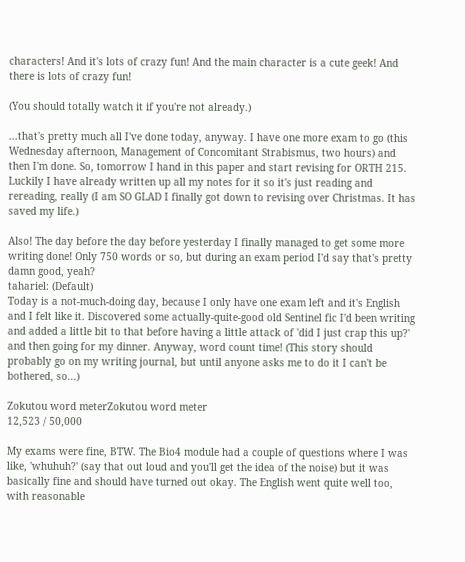characters! And it's lots of crazy fun! And the main character is a cute geek! And there is lots of crazy fun!

(You should totally watch it if you're not already.)

...that's pretty much all I've done today, anyway. I have one more exam to go (this Wednesday afternoon, Management of Concomitant Strabismus, two hours) and then I'm done. So, tomorrow I hand in this paper and start revising for ORTH 215. Luckily I have already written up all my notes for it so it's just reading and rereading, really (I am SO GLAD I finally got down to revising over Christmas. It has saved my life.)

Also! The day before the day before yesterday I finally managed to get some more writing done! Only 750 words or so, but during an exam period I'd say that's pretty damn good, yeah?
tahariel: (Default)
Today is a not-much-doing day, because I only have one exam left and it's English and I felt like it. Discovered some actually-quite-good old Sentinel fic I'd been writing and added a little bit to that before having a little attack of 'did I just crap this up?' and then going for my dinner. Anyway, word count time! (This story should probably go on my writing journal, but until anyone asks me to do it I can't be bothered, so...)

Zokutou word meterZokutou word meter
12,523 / 50,000

My exams were fine, BTW. The Bio4 module had a couple of questions where I was like, 'whuhuh?' (say that out loud and you'll get the idea of the noise) but it was basically fine and should have turned out okay. The English went quite well too, with reasonable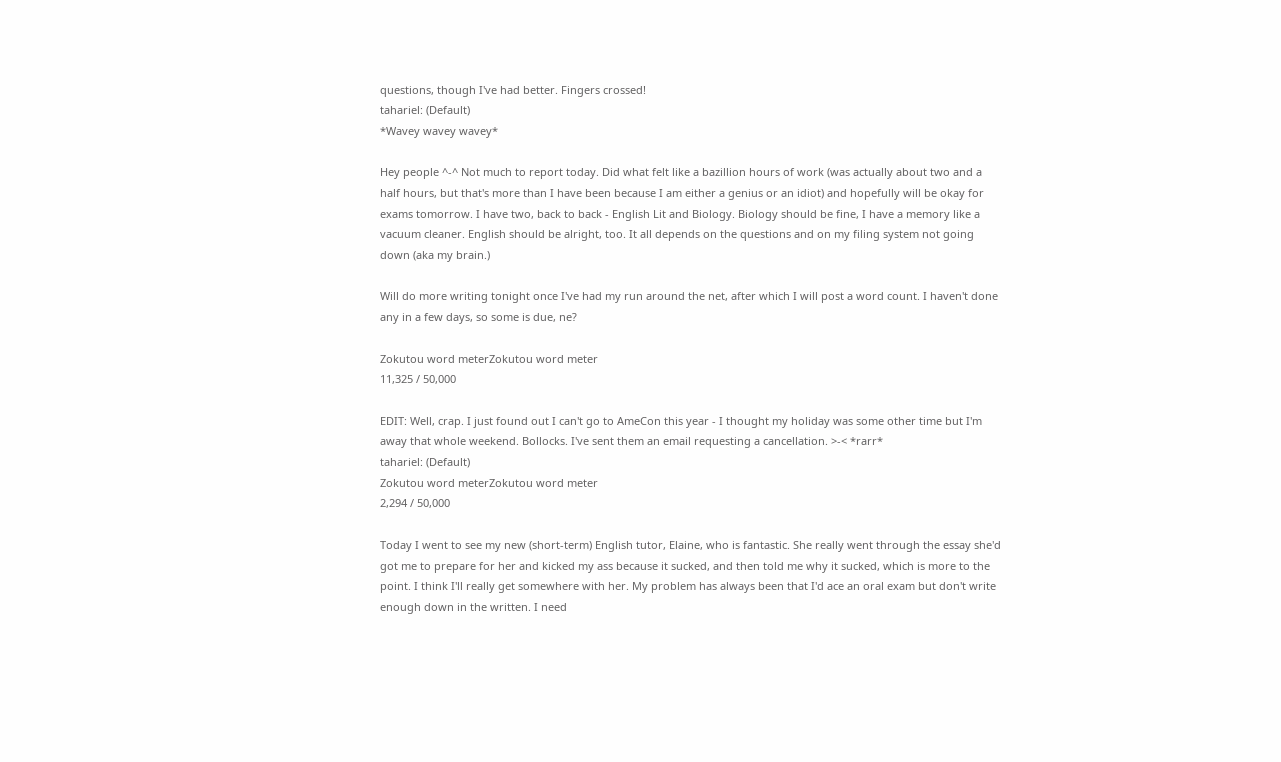questions, though I've had better. Fingers crossed!
tahariel: (Default)
*Wavey wavey wavey*

Hey people ^-^ Not much to report today. Did what felt like a bazillion hours of work (was actually about two and a half hours, but that's more than I have been because I am either a genius or an idiot) and hopefully will be okay for exams tomorrow. I have two, back to back - English Lit and Biology. Biology should be fine, I have a memory like a vacuum cleaner. English should be alright, too. It all depends on the questions and on my filing system not going down (aka my brain.)

Will do more writing tonight once I've had my run around the net, after which I will post a word count. I haven't done any in a few days, so some is due, ne?

Zokutou word meterZokutou word meter
11,325 / 50,000

EDIT: Well, crap. I just found out I can't go to AmeCon this year - I thought my holiday was some other time but I'm away that whole weekend. Bollocks. I've sent them an email requesting a cancellation. >-< *rarr*
tahariel: (Default)
Zokutou word meterZokutou word meter
2,294 / 50,000

Today I went to see my new (short-term) English tutor, Elaine, who is fantastic. She really went through the essay she'd got me to prepare for her and kicked my ass because it sucked, and then told me why it sucked, which is more to the point. I think I'll really get somewhere with her. My problem has always been that I'd ace an oral exam but don't write enough down in the written. I need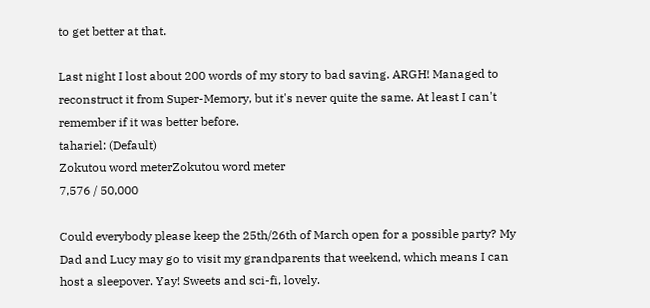to get better at that.

Last night I lost about 200 words of my story to bad saving. ARGH! Managed to reconstruct it from Super-Memory, but it's never quite the same. At least I can't remember if it was better before.
tahariel: (Default)
Zokutou word meterZokutou word meter
7,576 / 50,000

Could everybody please keep the 25th/26th of March open for a possible party? My Dad and Lucy may go to visit my grandparents that weekend, which means I can host a sleepover. Yay! Sweets and sci-fi, lovely.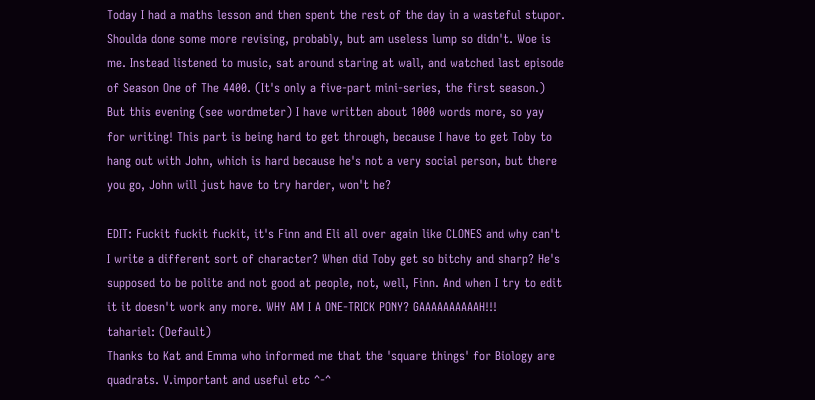Today I had a maths lesson and then spent the rest of the day in a wasteful stupor. Shoulda done some more revising, probably, but am useless lump so didn't. Woe is me. Instead listened to music, sat around staring at wall, and watched last episode of Season One of The 4400. (It's only a five-part mini-series, the first season.) But this evening (see wordmeter) I have written about 1000 words more, so yay for writing! This part is being hard to get through, because I have to get Toby to hang out with John, which is hard because he's not a very social person, but there you go, John will just have to try harder, won't he?

EDIT: Fuckit fuckit fuckit, it's Finn and Eli all over again like CLONES and why can't I write a different sort of character? When did Toby get so bitchy and sharp? He's supposed to be polite and not good at people, not, well, Finn. And when I try to edit it it doesn't work any more. WHY AM I A ONE-TRICK PONY? GAAAAAAAAAAH!!!
tahariel: (Default)
Thanks to Kat and Emma who informed me that the 'square things' for Biology are quadrats. V.important and useful etc ^-^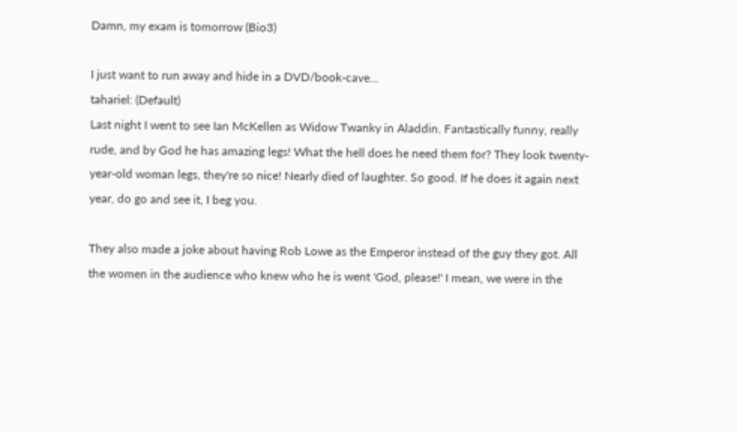Damn, my exam is tomorrow (Bio3)

I just want to run away and hide in a DVD/book-cave...
tahariel: (Default)
Last night I went to see Ian McKellen as Widow Twanky in Aladdin. Fantastically funny, really rude, and by God he has amazing legs! What the hell does he need them for? They look twenty-year-old woman legs, they're so nice! Nearly died of laughter. So good. If he does it again next year, do go and see it, I beg you.

They also made a joke about having Rob Lowe as the Emperor instead of the guy they got. All the women in the audience who knew who he is went 'God, please!' I mean, we were in the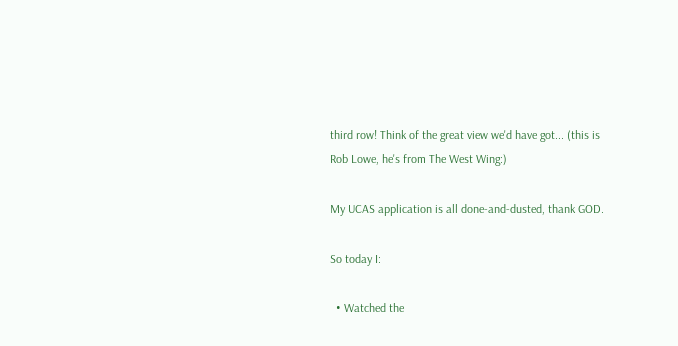third row! Think of the great view we'd have got... (this is Rob Lowe, he's from The West Wing:)

My UCAS application is all done-and-dusted, thank GOD.

So today I:

  • Watched the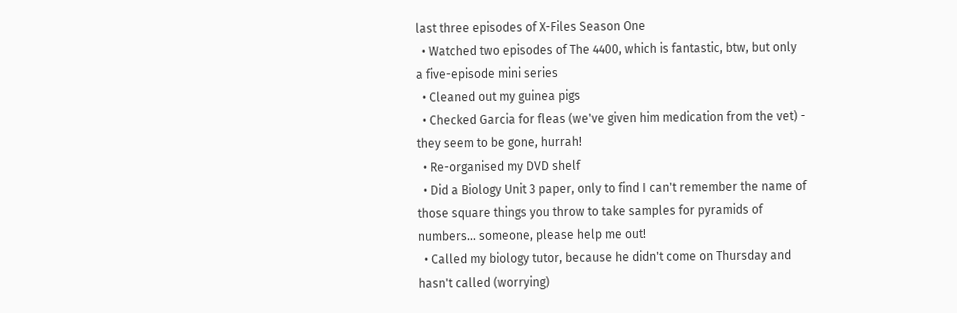last three episodes of X-Files Season One
  • Watched two episodes of The 4400, which is fantastic, btw, but only a five-episode mini series
  • Cleaned out my guinea pigs
  • Checked Garcia for fleas (we've given him medication from the vet) - they seem to be gone, hurrah!
  • Re-organised my DVD shelf
  • Did a Biology Unit 3 paper, only to find I can't remember the name of those square things you throw to take samples for pyramids of numbers... someone, please help me out!
  • Called my biology tutor, because he didn't come on Thursday and hasn't called (worrying)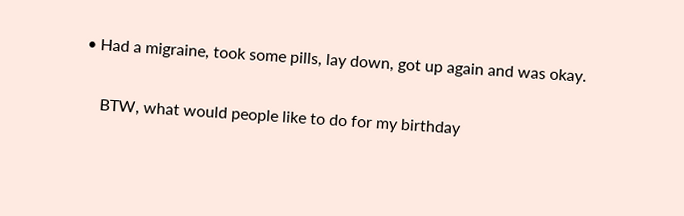• Had a migraine, took some pills, lay down, got up again and was okay.

    BTW, what would people like to do for my birthday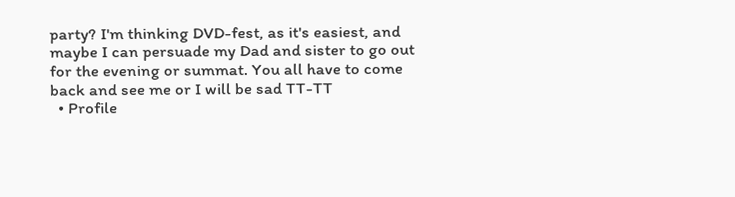party? I'm thinking DVD-fest, as it's easiest, and maybe I can persuade my Dad and sister to go out for the evening or summat. You all have to come back and see me or I will be sad TT-TT
  • Profile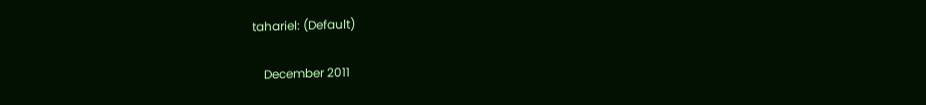tahariel: (Default)

    December 2011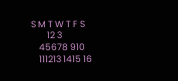S M T W T F S
        12 3
    45678 910
    111213 1415 16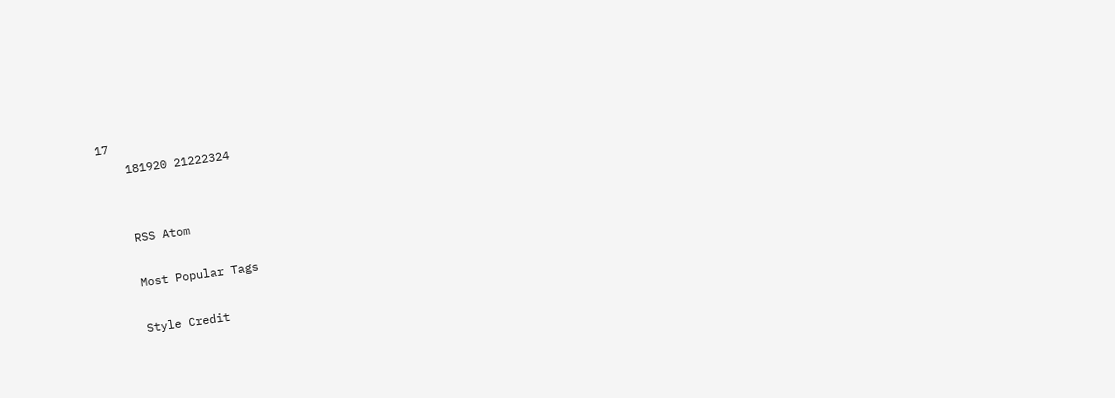17
    181920 21222324


    RSS Atom

    Most Popular Tags

    Style Credit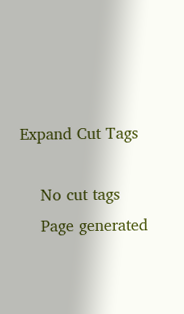Expand Cut Tags

    No cut tags
    Page generated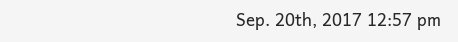Sep. 20th, 2017 12:57 pm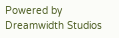Powered by Dreamwidth Studios